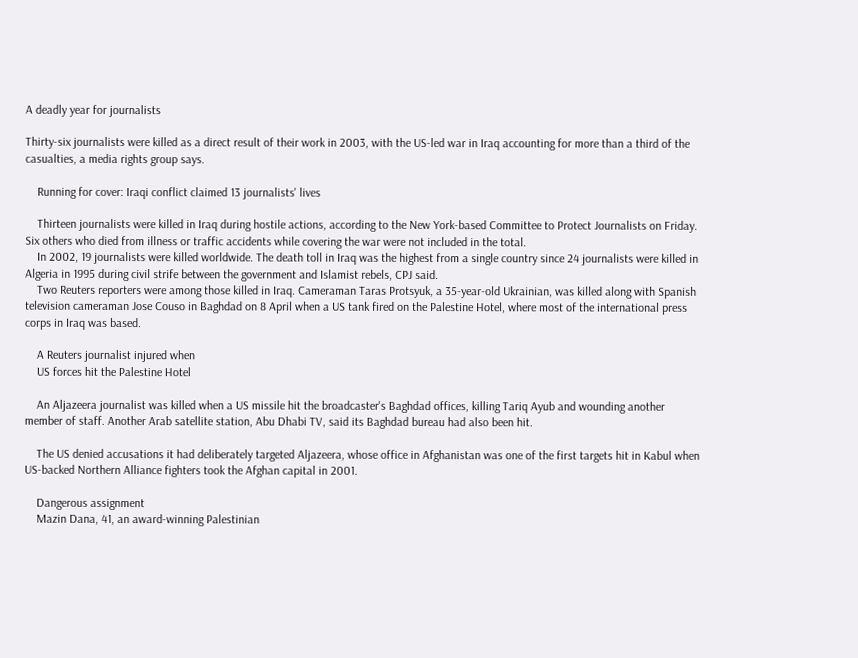A deadly year for journalists

Thirty-six journalists were killed as a direct result of their work in 2003, with the US-led war in Iraq accounting for more than a third of the casualties, a media rights group says.

    Running for cover: Iraqi conflict claimed 13 journalists' lives

    Thirteen journalists were killed in Iraq during hostile actions, according to the New York-based Committee to Protect Journalists on Friday. Six others who died from illness or traffic accidents while covering the war were not included in the total.
    In 2002, 19 journalists were killed worldwide. The death toll in Iraq was the highest from a single country since 24 journalists were killed in Algeria in 1995 during civil strife between the government and Islamist rebels, CPJ said.
    Two Reuters reporters were among those killed in Iraq. Cameraman Taras Protsyuk, a 35-year-old Ukrainian, was killed along with Spanish television cameraman Jose Couso in Baghdad on 8 April when a US tank fired on the Palestine Hotel, where most of the international press corps in Iraq was based.

    A Reuters journalist injured when
    US forces hit the Palestine Hotel

    An Aljazeera journalist was killed when a US missile hit the broadcaster's Baghdad offices, killing Tariq Ayub and wounding another member of staff. Another Arab satellite station, Abu Dhabi TV, said its Baghdad bureau had also been hit.

    The US denied accusations it had deliberately targeted Aljazeera, whose office in Afghanistan was one of the first targets hit in Kabul when US-backed Northern Alliance fighters took the Afghan capital in 2001.

    Dangerous assignment
    Mazin Dana, 41, an award-winning Palestinian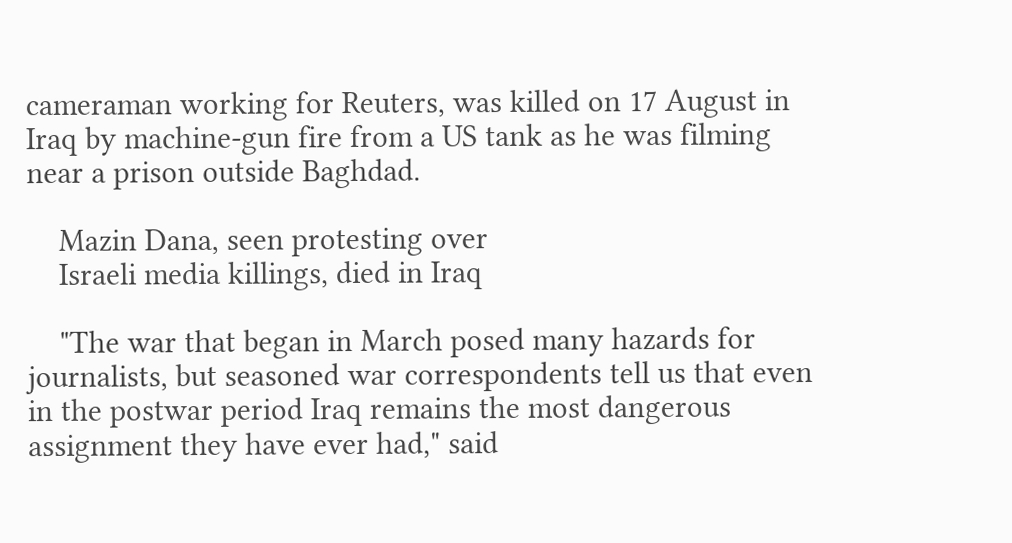cameraman working for Reuters, was killed on 17 August in Iraq by machine-gun fire from a US tank as he was filming near a prison outside Baghdad.

    Mazin Dana, seen protesting over
    Israeli media killings, died in Iraq

    "The war that began in March posed many hazards for journalists, but seasoned war correspondents tell us that even in the postwar period Iraq remains the most dangerous assignment they have ever had," said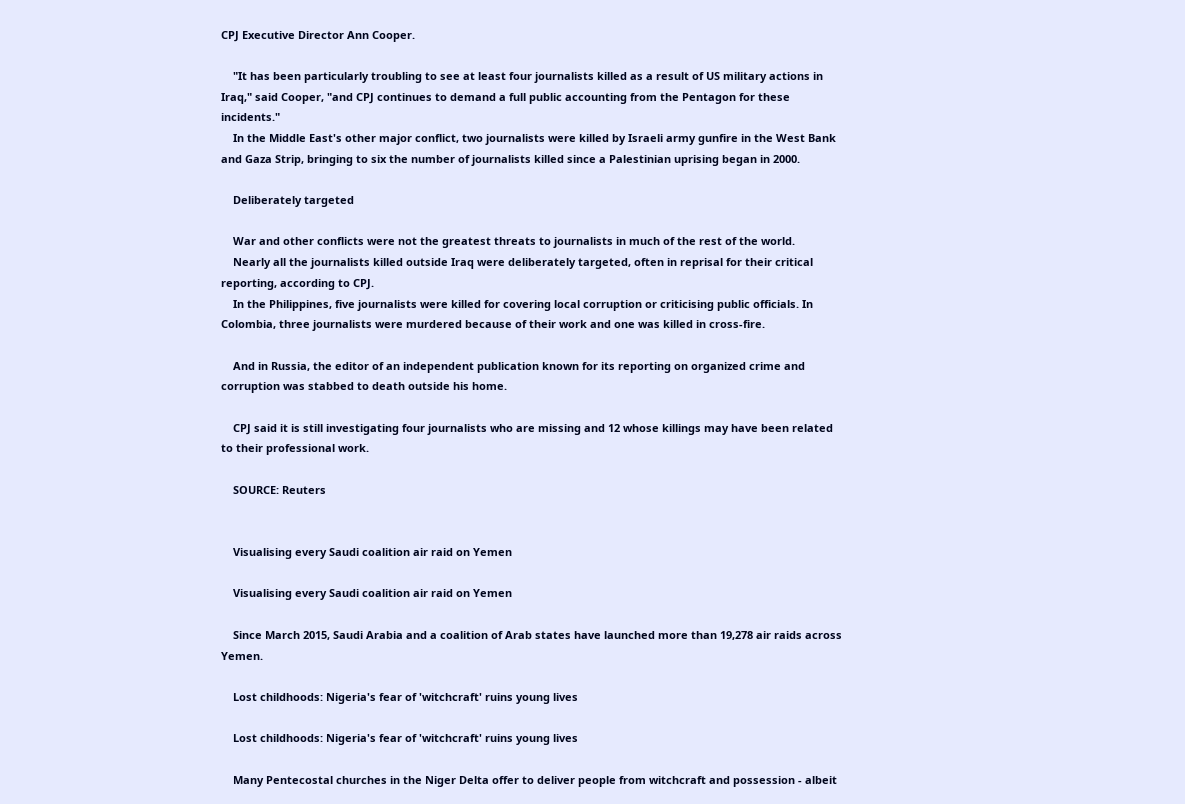CPJ Executive Director Ann Cooper.

    "It has been particularly troubling to see at least four journalists killed as a result of US military actions in Iraq," said Cooper, "and CPJ continues to demand a full public accounting from the Pentagon for these incidents."
    In the Middle East's other major conflict, two journalists were killed by Israeli army gunfire in the West Bank and Gaza Strip, bringing to six the number of journalists killed since a Palestinian uprising began in 2000.

    Deliberately targeted

    War and other conflicts were not the greatest threats to journalists in much of the rest of the world.
    Nearly all the journalists killed outside Iraq were deliberately targeted, often in reprisal for their critical reporting, according to CPJ.
    In the Philippines, five journalists were killed for covering local corruption or criticising public officials. In Colombia, three journalists were murdered because of their work and one was killed in cross-fire.

    And in Russia, the editor of an independent publication known for its reporting on organized crime and corruption was stabbed to death outside his home.

    CPJ said it is still investigating four journalists who are missing and 12 whose killings may have been related to their professional work.

    SOURCE: Reuters


    Visualising every Saudi coalition air raid on Yemen

    Visualising every Saudi coalition air raid on Yemen

    Since March 2015, Saudi Arabia and a coalition of Arab states have launched more than 19,278 air raids across Yemen.

    Lost childhoods: Nigeria's fear of 'witchcraft' ruins young lives

    Lost childhoods: Nigeria's fear of 'witchcraft' ruins young lives

    Many Pentecostal churches in the Niger Delta offer to deliver people from witchcraft and possession - albeit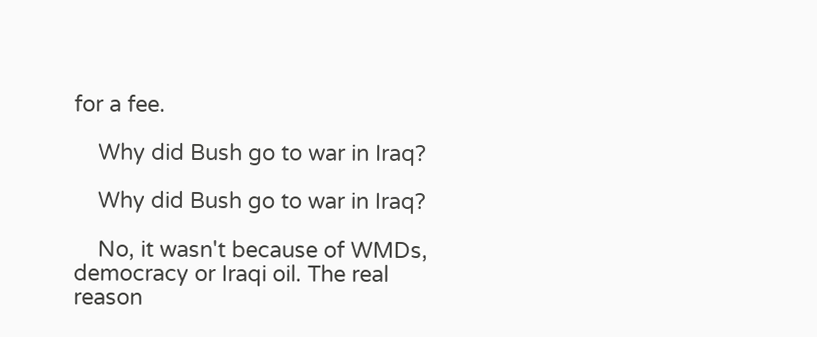for a fee.

    Why did Bush go to war in Iraq?

    Why did Bush go to war in Iraq?

    No, it wasn't because of WMDs, democracy or Iraqi oil. The real reason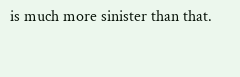is much more sinister than that.